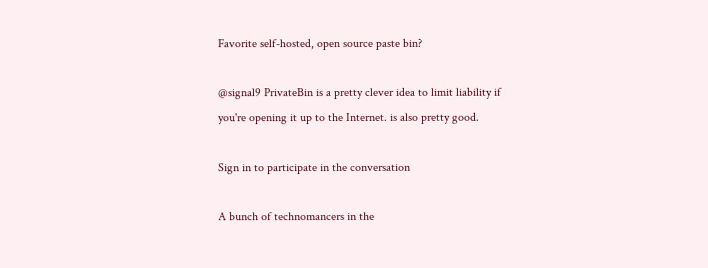Favorite self-hosted, open source paste bin?

@signal9 PrivateBin is a pretty clever idea to limit liability if you're opening it up to the Internet. is also pretty good.

Sign in to participate in the conversation

A bunch of technomancers in the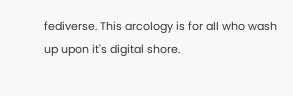fediverse. This arcology is for all who wash up upon it's digital shore.